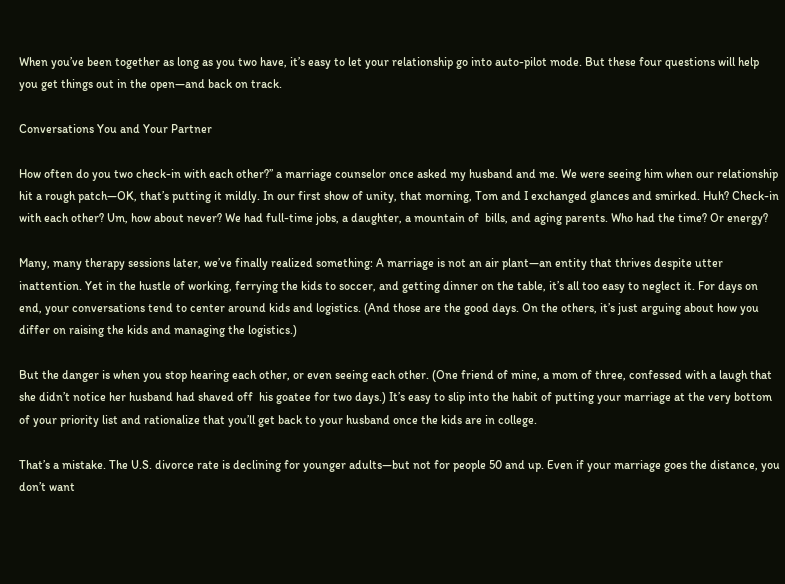When you’ve been together as long as you two have, it’s easy to let your relationship go into auto-pilot mode. But these four questions will help you get things out in the open—and back on track.

Conversations You and Your Partner

How often do you two check-in with each other?” a marriage counselor once asked my husband and me. We were seeing him when our relationship hit a rough patch—OK, that’s putting it mildly. In our first show of unity, that morning, Tom and I exchanged glances and smirked. Huh? Check-in with each other? Um, how about never? We had full-time jobs, a daughter, a mountain of  bills, and aging parents. Who had the time? Or energy?

Many, many therapy sessions later, we’ve finally realized something: A marriage is not an air plant—an entity that thrives despite utter inattention. Yet in the hustle of working, ferrying the kids to soccer, and getting dinner on the table, it’s all too easy to neglect it. For days on end, your conversations tend to center around kids and logistics. (And those are the good days. On the others, it’s just arguing about how you differ on raising the kids and managing the logistics.)

But the danger is when you stop hearing each other, or even seeing each other. (One friend of mine, a mom of three, confessed with a laugh that she didn’t notice her husband had shaved off  his goatee for two days.) It’s easy to slip into the habit of putting your marriage at the very bottom of your priority list and rationalize that you’ll get back to your husband once the kids are in college.

That’s a mistake. The U.S. divorce rate is declining for younger adults—but not for people 50 and up. Even if your marriage goes the distance, you don’t want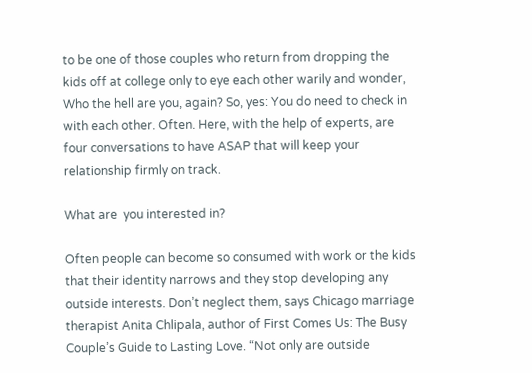to be one of those couples who return from dropping the kids off at college only to eye each other warily and wonder, Who the hell are you, again? So, yes: You do need to check in with each other. Often. Here, with the help of experts, are four conversations to have ASAP that will keep your relationship firmly on track.

What are  you interested in?

Often people can become so consumed with work or the kids that their identity narrows and they stop developing any outside interests. Don’t neglect them, says Chicago marriage therapist Anita Chlipala, author of First Comes Us: The Busy Couple’s Guide to Lasting Love. “Not only are outside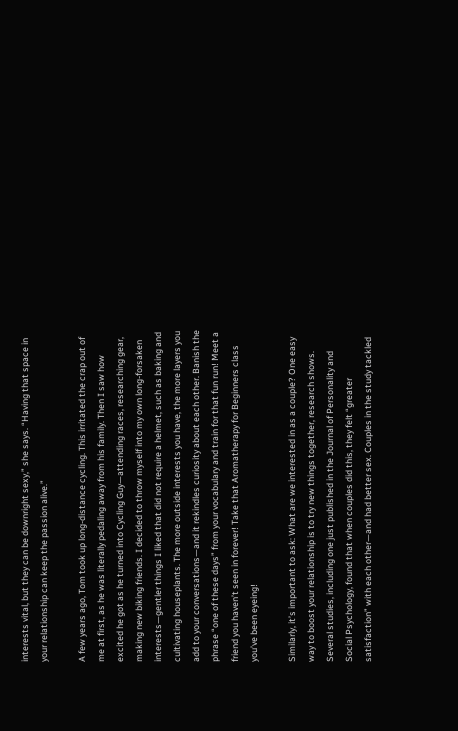interests vital, but they can be downright sexy,” she says. “Having that space in your relationship can keep the passion alive.”

A few years ago, Tom took up long-distance cycling. This irritated the crap out of me at first, as he was literally pedaling away from his family. Then I saw how excited he got as he turned into Cycling Guy—attending races, researching gear, making new biking friends. I decided to throw myself into my own long-forsaken interests—gentler things I liked that did not require a helmet, such as baking and cultivating houseplants. The more outside interests you have, the more layers you add to your conversations—and it rekindles curiosity about each other. Banish the phrase “one of these days” from your vocabulary and train for that fun run! Meet a friend you haven’t seen in forever! Take that Aromatherapy for Beginners class you’ve been eyeing!

Similarly, it’s important to ask: What are we interested in as a couple? One easy way to boost your relationship is to try new things together, research shows. Several studies, including one just published in the Journal of Personality and Social Psychology, found that when couples did this, they felt “greater satisfaction” with each other—and had better sex. Couples in the study tackled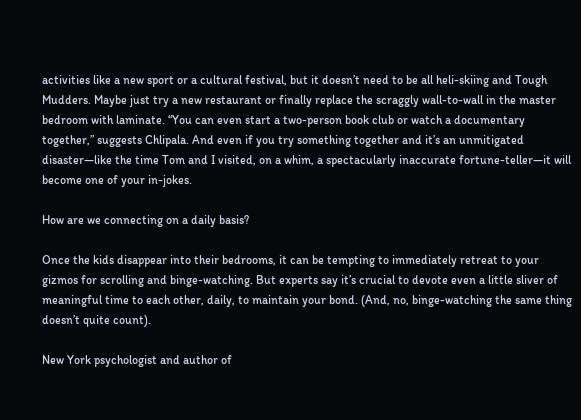activities like a new sport or a cultural festival, but it doesn’t need to be all heli-skiing and Tough Mudders. Maybe just try a new restaurant or finally replace the scraggly wall-to-wall in the master bedroom with laminate. “You can even start a two-person book club or watch a documentary together,” suggests Chlipala. And even if you try something together and it’s an unmitigated disaster—like the time Tom and I visited, on a whim, a spectacularly inaccurate fortune-teller—it will become one of your in-jokes.

How are we connecting on a daily basis?

Once the kids disappear into their bedrooms, it can be tempting to immediately retreat to your gizmos for scrolling and binge-watching. But experts say it’s crucial to devote even a little sliver of meaningful time to each other, daily, to maintain your bond. (And, no, binge-watching the same thing doesn’t quite count).

New York psychologist and author of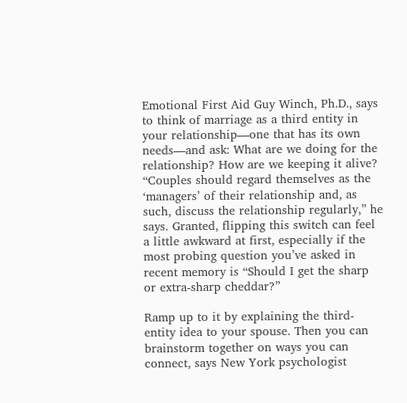Emotional First Aid Guy Winch, Ph.D., says to think of marriage as a third entity in your relationship—one that has its own needs—and ask: What are we doing for the relationship? How are we keeping it alive? “Couples should regard themselves as the ‘managers’ of their relationship and, as such, discuss the relationship regularly,” he says. Granted, flipping this switch can feel a little awkward at first, especially if the most probing question you’ve asked in recent memory is “Should I get the sharp or extra-sharp cheddar?”

Ramp up to it by explaining the third-entity idea to your spouse. Then you can brainstorm together on ways you can connect, says New York psychologist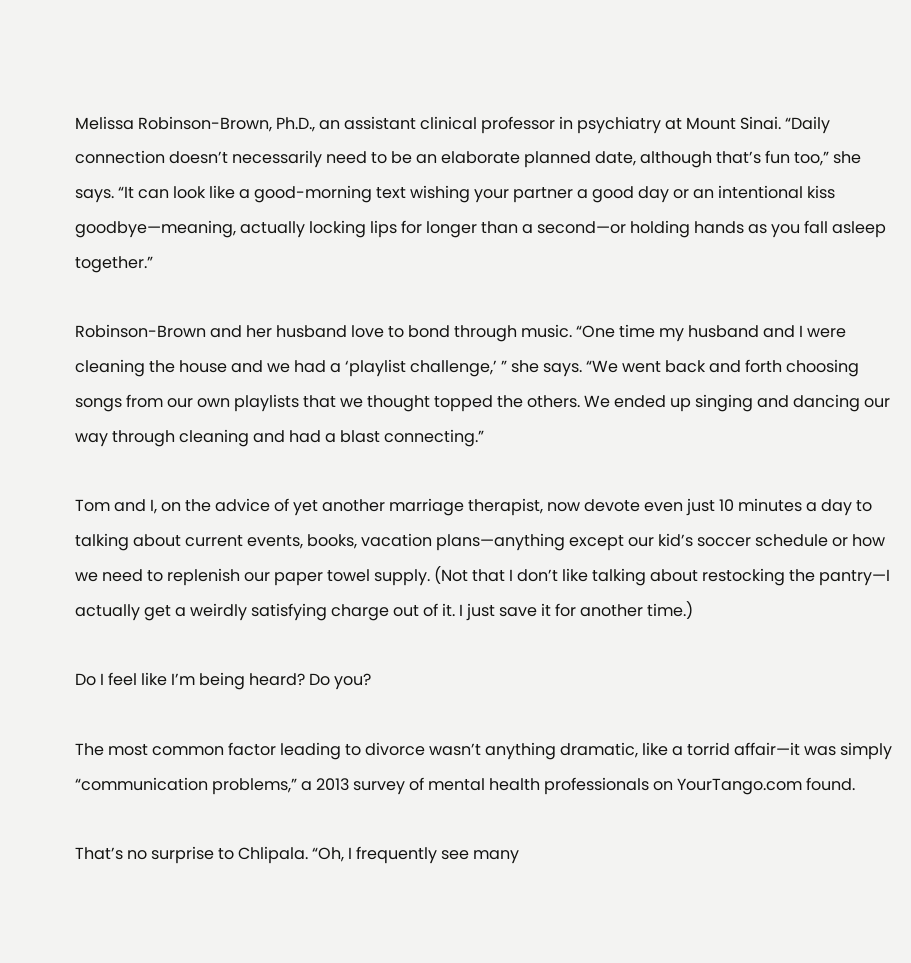Melissa Robinson-Brown, Ph.D., an assistant clinical professor in psychiatry at Mount Sinai. “Daily connection doesn’t necessarily need to be an elaborate planned date, although that’s fun too,” she says. “It can look like a good-morning text wishing your partner a good day or an intentional kiss goodbye—meaning, actually locking lips for longer than a second—or holding hands as you fall asleep together.”

Robinson-Brown and her husband love to bond through music. “One time my husband and I were cleaning the house and we had a ‘playlist challenge,’ ” she says. “We went back and forth choosing songs from our own playlists that we thought topped the others. We ended up singing and dancing our way through cleaning and had a blast connecting.”

Tom and I, on the advice of yet another marriage therapist, now devote even just 10 minutes a day to talking about current events, books, vacation plans—anything except our kid’s soccer schedule or how we need to replenish our paper towel supply. (Not that I don’t like talking about restocking the pantry—I actually get a weirdly satisfying charge out of it. I just save it for another time.)

Do I feel like I’m being heard? Do you?

The most common factor leading to divorce wasn’t anything dramatic, like a torrid affair—it was simply “communication problems,” a 2013 survey of mental health professionals on YourTango.com found.

That’s no surprise to Chlipala. “Oh, I frequently see many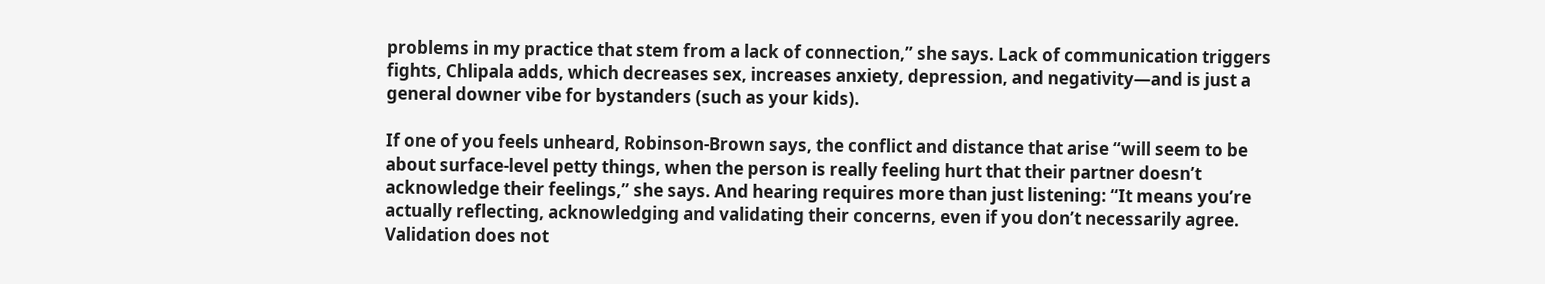problems in my practice that stem from a lack of connection,” she says. Lack of communication triggers fights, Chlipala adds, which decreases sex, increases anxiety, depression, and negativity—and is just a general downer vibe for bystanders (such as your kids).

If one of you feels unheard, Robinson-Brown says, the conflict and distance that arise “will seem to be about surface-level petty things, when the person is really feeling hurt that their partner doesn’t acknowledge their feelings,” she says. And hearing requires more than just listening: “It means you’re actually reflecting, acknowledging and validating their concerns, even if you don’t necessarily agree. Validation does not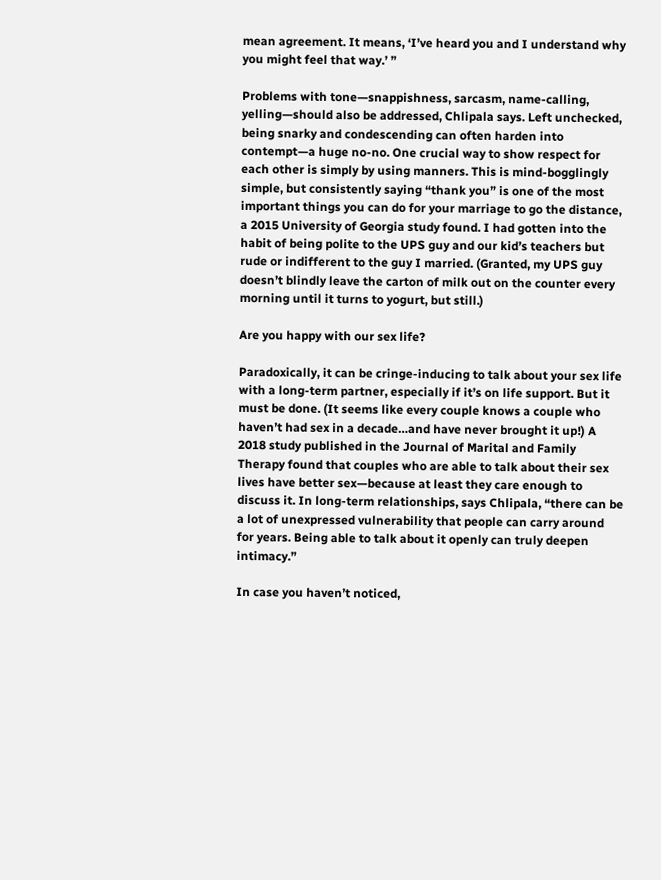mean agreement. It means, ‘I’ve heard you and I understand why you might feel that way.’ ”

Problems with tone—snappishness, sarcasm, name-calling, yelling—should also be addressed, Chlipala says. Left unchecked, being snarky and condescending can often harden into contempt—a huge no-no. One crucial way to show respect for each other is simply by using manners. This is mind-bogglingly simple, but consistently saying “thank you” is one of the most important things you can do for your marriage to go the distance, a 2015 University of Georgia study found. I had gotten into the habit of being polite to the UPS guy and our kid’s teachers but rude or indifferent to the guy I married. (Granted, my UPS guy doesn’t blindly leave the carton of milk out on the counter every morning until it turns to yogurt, but still.)

Are you happy with our sex life?

Paradoxically, it can be cringe-inducing to talk about your sex life with a long-term partner, especially if it’s on life support. But it must be done. (It seems like every couple knows a couple who haven’t had sex in a decade…and have never brought it up!) A 2018 study published in the Journal of Marital and Family Therapy found that couples who are able to talk about their sex lives have better sex—because at least they care enough to discuss it. In long-term relationships, says Chlipala, “there can be a lot of unexpressed vulnerability that people can carry around for years. Being able to talk about it openly can truly deepen intimacy.”

In case you haven’t noticed,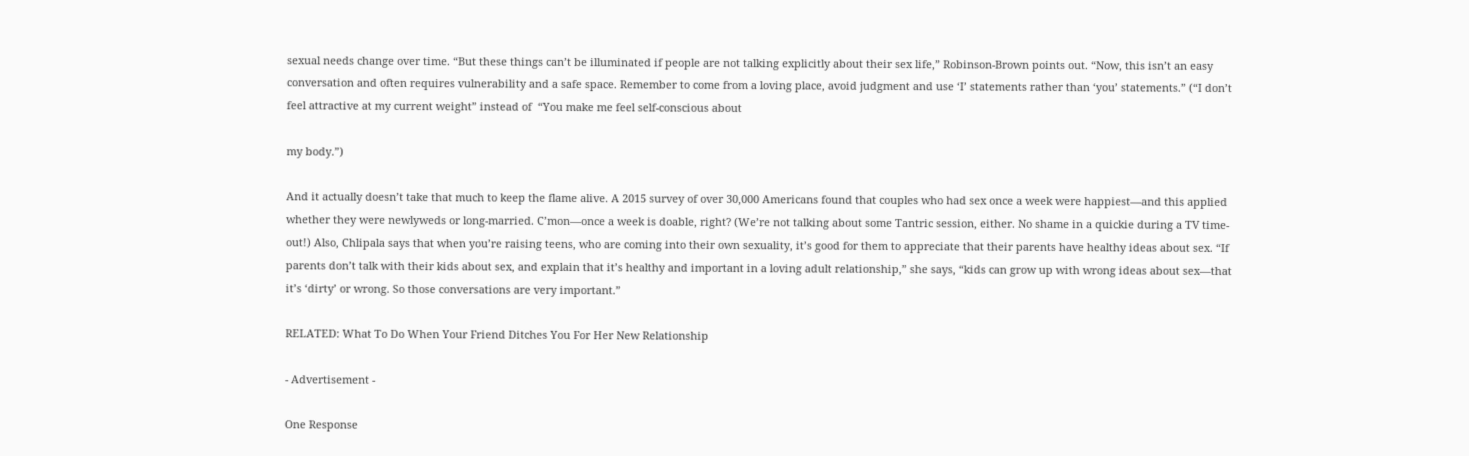sexual needs change over time. “But these things can’t be illuminated if people are not talking explicitly about their sex life,” Robinson-Brown points out. “Now, this isn’t an easy conversation and often requires vulnerability and a safe space. Remember to come from a loving place, avoid judgment and use ‘I’ statements rather than ‘you’ statements.” (“I don’t feel attractive at my current weight” instead of  “You make me feel self-conscious about

my body.”)

And it actually doesn’t take that much to keep the flame alive. A 2015 survey of over 30,000 Americans found that couples who had sex once a week were happiest—and this applied whether they were newlyweds or long-married. C’mon—once a week is doable, right? (We’re not talking about some Tantric session, either. No shame in a quickie during a TV time-out!) Also, Chlipala says that when you’re raising teens, who are coming into their own sexuality, it’s good for them to appreciate that their parents have healthy ideas about sex. “If parents don’t talk with their kids about sex, and explain that it’s healthy and important in a loving adult relationship,” she says, “kids can grow up with wrong ideas about sex—that it’s ‘dirty’ or wrong. So those conversations are very important.”

RELATED: What To Do When Your Friend Ditches You For Her New Relationship

- Advertisement -

One Response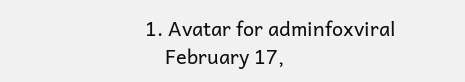1. Avatar for adminfoxviral
    February 17,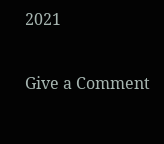2021

Give a Comment